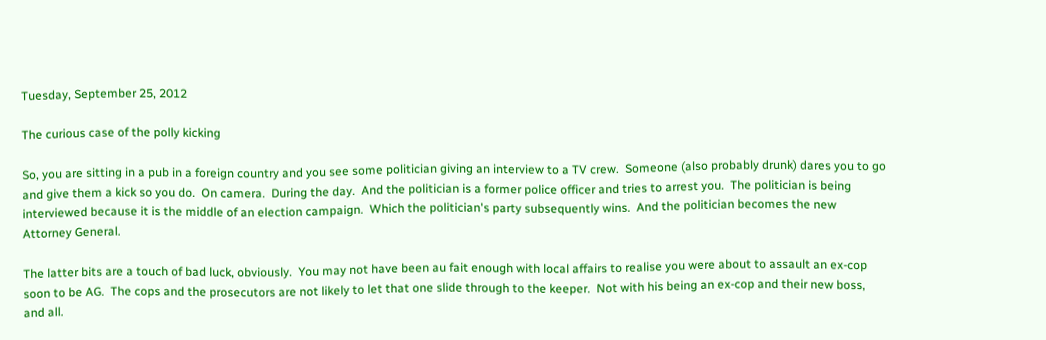Tuesday, September 25, 2012

The curious case of the polly kicking

So, you are sitting in a pub in a foreign country and you see some politician giving an interview to a TV crew.  Someone (also probably drunk) dares you to go and give them a kick so you do.  On camera.  During the day.  And the politician is a former police officer and tries to arrest you.  The politician is being interviewed because it is the middle of an election campaign.  Which the politician's party subsequently wins.  And the politician becomes the new Attorney General.

The latter bits are a touch of bad luck, obviously.  You may not have been au fait enough with local affairs to realise you were about to assault an ex-cop soon to be AG.  The cops and the prosecutors are not likely to let that one slide through to the keeper.  Not with his being an ex-cop and their new boss, and all.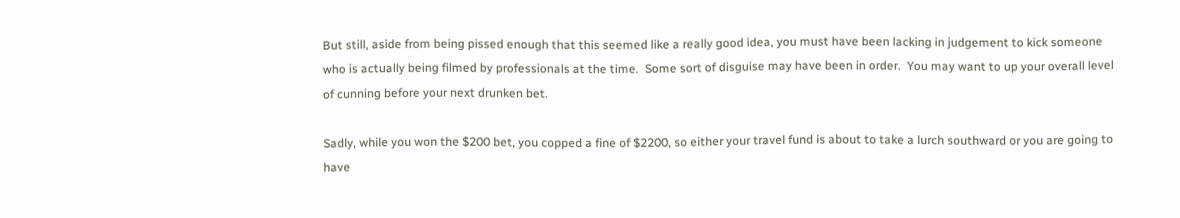But still, aside from being pissed enough that this seemed like a really good idea, you must have been lacking in judgement to kick someone who is actually being filmed by professionals at the time.  Some sort of disguise may have been in order.  You may want to up your overall level of cunning before your next drunken bet.

Sadly, while you won the $200 bet, you copped a fine of $2200, so either your travel fund is about to take a lurch southward or you are going to have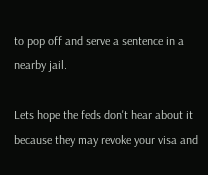to pop off and serve a sentence in a nearby jail.

Lets hope the feds don't hear about it because they may revoke your visa and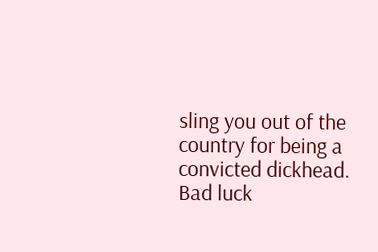sling you out of the country for being a convicted dickhead.  Bad luck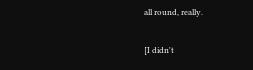all round, really.

[I didn't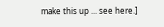make this up ... see here.]